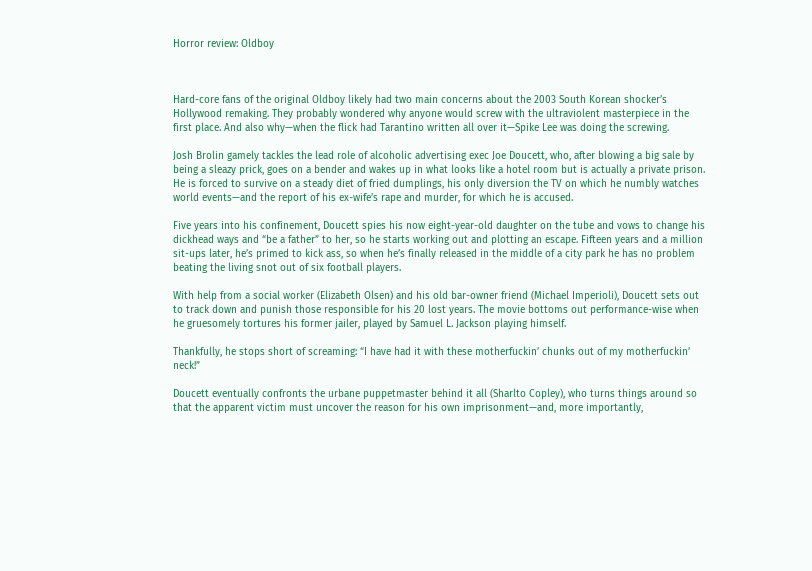Horror review: Oldboy



Hard-core fans of the original Oldboy likely had two main concerns about the 2003 South Korean shocker’s Hollywood remaking. They probably wondered why anyone would screw with the ultraviolent masterpiece in the first place. And also why—when the flick had Tarantino written all over it—Spike Lee was doing the screwing.

Josh Brolin gamely tackles the lead role of alcoholic advertising exec Joe Doucett, who, after blowing a big sale by being a sleazy prick, goes on a bender and wakes up in what looks like a hotel room but is actually a private prison. He is forced to survive on a steady diet of fried dumplings, his only diversion the TV on which he numbly watches world events—and the report of his ex-wife’s rape and murder, for which he is accused.

Five years into his confinement, Doucett spies his now eight-year-old daughter on the tube and vows to change his dickhead ways and “be a father” to her, so he starts working out and plotting an escape. Fifteen years and a million sit-ups later, he’s primed to kick ass, so when he’s finally released in the middle of a city park he has no problem beating the living snot out of six football players.

With help from a social worker (Elizabeth Olsen) and his old bar-owner friend (Michael Imperioli), Doucett sets out to track down and punish those responsible for his 20 lost years. The movie bottoms out performance-wise when he gruesomely tortures his former jailer, played by Samuel L. Jackson playing himself.

Thankfully, he stops short of screaming: “I have had it with these motherfuckin’ chunks out of my motherfuckin’ neck!”

Doucett eventually confronts the urbane puppetmaster behind it all (Sharlto Copley), who turns things around so that the apparent victim must uncover the reason for his own imprisonment—and, more importantly,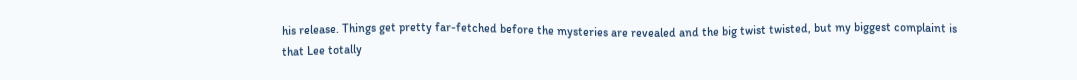his release. Things get pretty far-fetched before the mysteries are revealed and the big twist twisted, but my biggest complaint is that Lee totally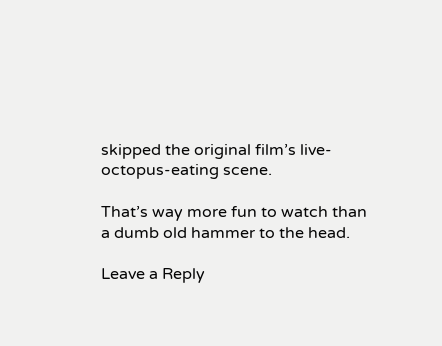skipped the original film’s live-octopus-eating scene.

That’s way more fun to watch than a dumb old hammer to the head.

Leave a Reply